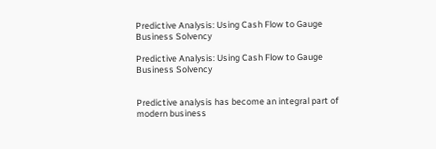Predictive Analysis: Using Cash Flow to Gauge Business Solvency

Predictive Analysis: Using Cash Flow to Gauge Business Solvency


Predictive analysis has become an integral part of modern business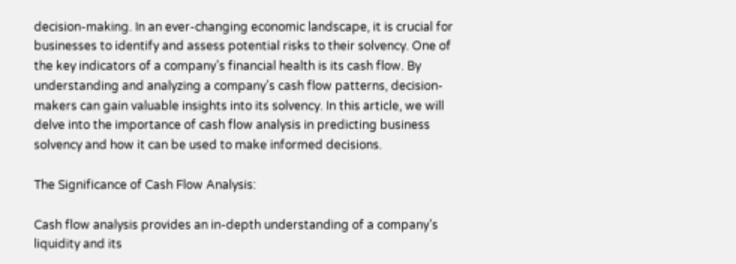decision-making. In an ever-changing economic landscape, it is crucial for businesses to identify and assess potential risks to their solvency. One of the key indicators of a company’s financial health is its cash flow. By understanding and analyzing a company’s cash flow patterns, decision-makers can gain valuable insights into its solvency. In this article, we will delve into the importance of cash flow analysis in predicting business solvency and how it can be used to make informed decisions.

The Significance of Cash Flow Analysis:

Cash flow analysis provides an in-depth understanding of a company’s liquidity and its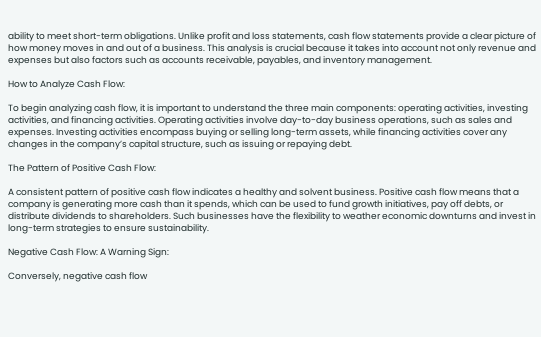ability to meet short-term obligations. Unlike profit and loss statements, cash flow statements provide a clear picture of how money moves in and out of a business. This analysis is crucial because it takes into account not only revenue and expenses but also factors such as accounts receivable, payables, and inventory management.

How to Analyze Cash Flow:

To begin analyzing cash flow, it is important to understand the three main components: operating activities, investing activities, and financing activities. Operating activities involve day-to-day business operations, such as sales and expenses. Investing activities encompass buying or selling long-term assets, while financing activities cover any changes in the company’s capital structure, such as issuing or repaying debt.

The Pattern of Positive Cash Flow:

A consistent pattern of positive cash flow indicates a healthy and solvent business. Positive cash flow means that a company is generating more cash than it spends, which can be used to fund growth initiatives, pay off debts, or distribute dividends to shareholders. Such businesses have the flexibility to weather economic downturns and invest in long-term strategies to ensure sustainability.

Negative Cash Flow: A Warning Sign:

Conversely, negative cash flow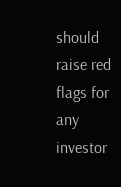should raise red flags for any investor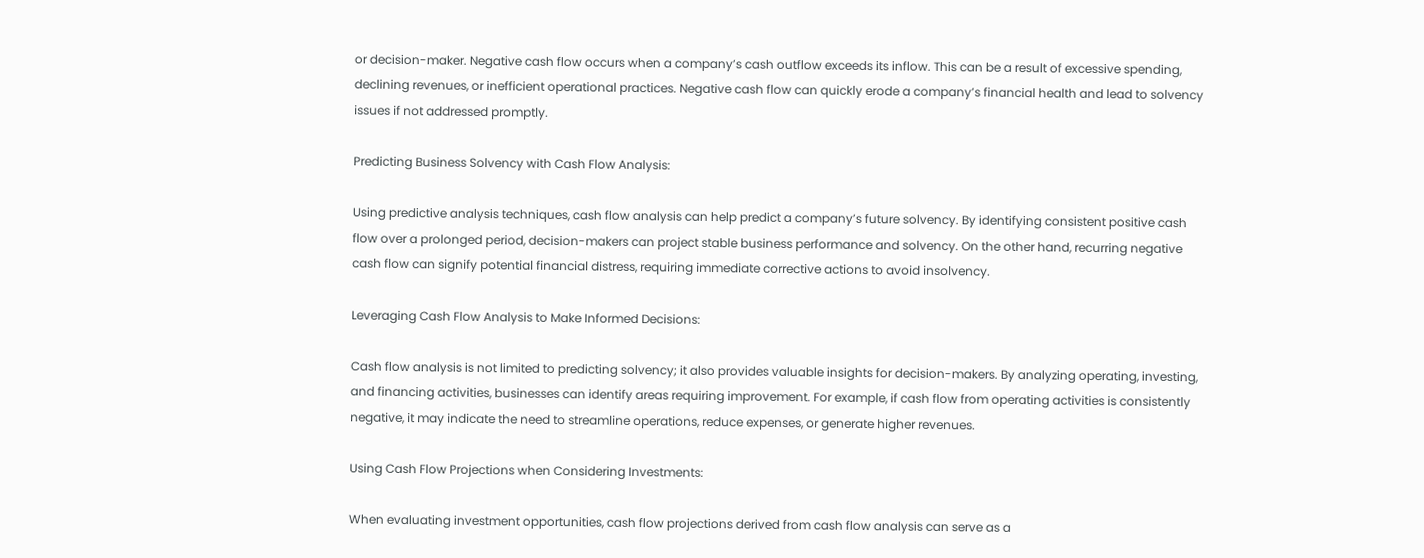or decision-maker. Negative cash flow occurs when a company’s cash outflow exceeds its inflow. This can be a result of excessive spending, declining revenues, or inefficient operational practices. Negative cash flow can quickly erode a company’s financial health and lead to solvency issues if not addressed promptly.

Predicting Business Solvency with Cash Flow Analysis:

Using predictive analysis techniques, cash flow analysis can help predict a company’s future solvency. By identifying consistent positive cash flow over a prolonged period, decision-makers can project stable business performance and solvency. On the other hand, recurring negative cash flow can signify potential financial distress, requiring immediate corrective actions to avoid insolvency.

Leveraging Cash Flow Analysis to Make Informed Decisions:

Cash flow analysis is not limited to predicting solvency; it also provides valuable insights for decision-makers. By analyzing operating, investing, and financing activities, businesses can identify areas requiring improvement. For example, if cash flow from operating activities is consistently negative, it may indicate the need to streamline operations, reduce expenses, or generate higher revenues.

Using Cash Flow Projections when Considering Investments:

When evaluating investment opportunities, cash flow projections derived from cash flow analysis can serve as a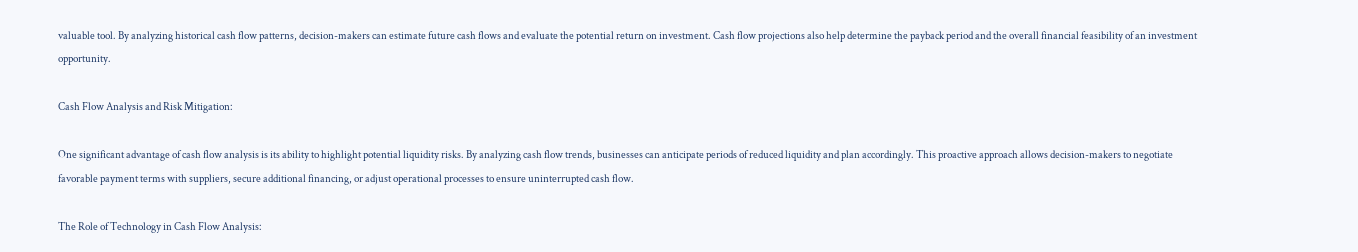valuable tool. By analyzing historical cash flow patterns, decision-makers can estimate future cash flows and evaluate the potential return on investment. Cash flow projections also help determine the payback period and the overall financial feasibility of an investment opportunity.

Cash Flow Analysis and Risk Mitigation:

One significant advantage of cash flow analysis is its ability to highlight potential liquidity risks. By analyzing cash flow trends, businesses can anticipate periods of reduced liquidity and plan accordingly. This proactive approach allows decision-makers to negotiate favorable payment terms with suppliers, secure additional financing, or adjust operational processes to ensure uninterrupted cash flow.

The Role of Technology in Cash Flow Analysis: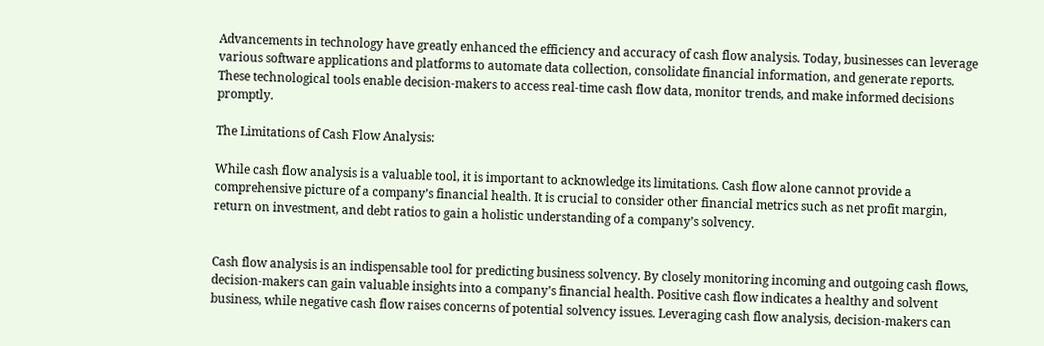Advancements in technology have greatly enhanced the efficiency and accuracy of cash flow analysis. Today, businesses can leverage various software applications and platforms to automate data collection, consolidate financial information, and generate reports. These technological tools enable decision-makers to access real-time cash flow data, monitor trends, and make informed decisions promptly.

The Limitations of Cash Flow Analysis:

While cash flow analysis is a valuable tool, it is important to acknowledge its limitations. Cash flow alone cannot provide a comprehensive picture of a company’s financial health. It is crucial to consider other financial metrics such as net profit margin, return on investment, and debt ratios to gain a holistic understanding of a company’s solvency.


Cash flow analysis is an indispensable tool for predicting business solvency. By closely monitoring incoming and outgoing cash flows, decision-makers can gain valuable insights into a company’s financial health. Positive cash flow indicates a healthy and solvent business, while negative cash flow raises concerns of potential solvency issues. Leveraging cash flow analysis, decision-makers can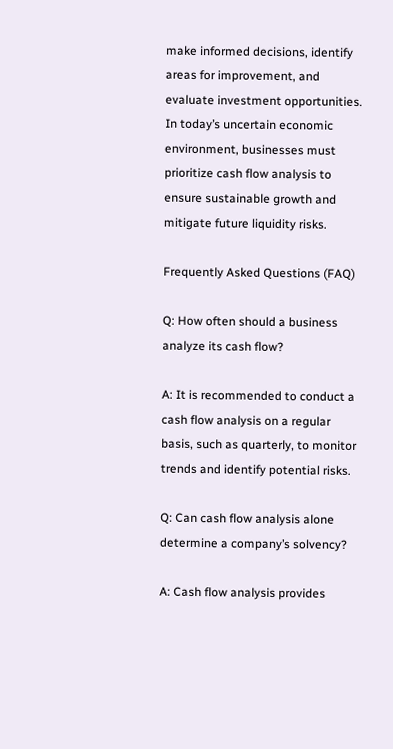make informed decisions, identify areas for improvement, and evaluate investment opportunities. In today’s uncertain economic environment, businesses must prioritize cash flow analysis to ensure sustainable growth and mitigate future liquidity risks.

Frequently Asked Questions (FAQ)

Q: How often should a business analyze its cash flow?

A: It is recommended to conduct a cash flow analysis on a regular basis, such as quarterly, to monitor trends and identify potential risks.

Q: Can cash flow analysis alone determine a company’s solvency?

A: Cash flow analysis provides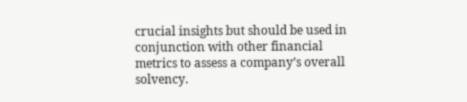crucial insights but should be used in conjunction with other financial metrics to assess a company’s overall solvency.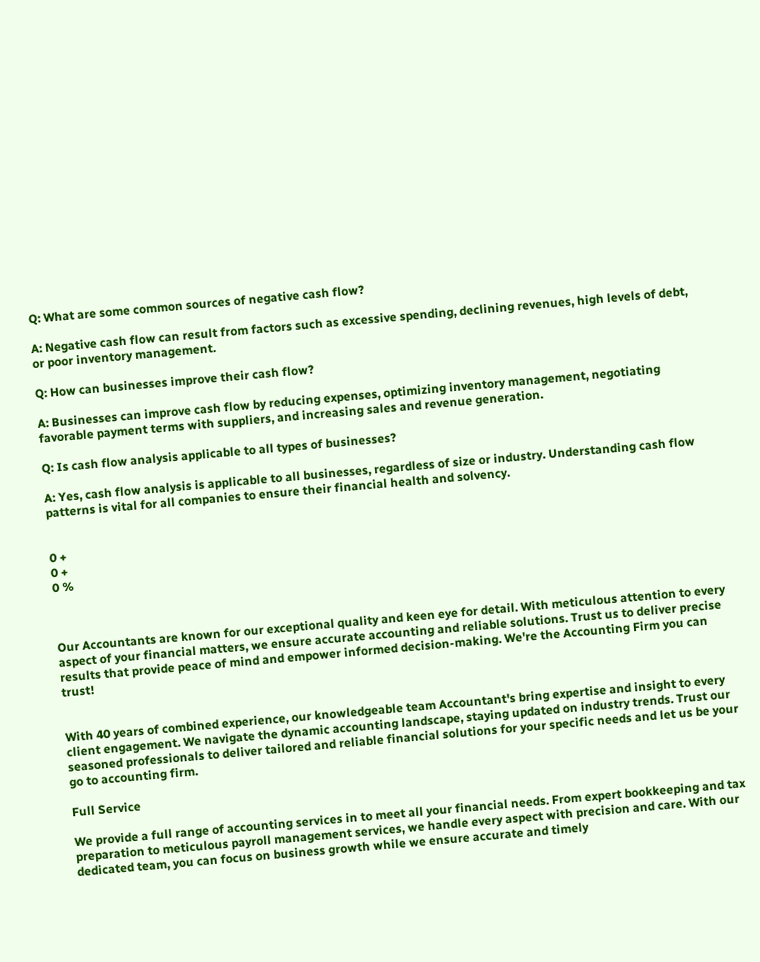Q: What are some common sources of negative cash flow?

A: Negative cash flow can result from factors such as excessive spending, declining revenues, high levels of debt, or poor inventory management.

Q: How can businesses improve their cash flow?

A: Businesses can improve cash flow by reducing expenses, optimizing inventory management, negotiating favorable payment terms with suppliers, and increasing sales and revenue generation.

Q: Is cash flow analysis applicable to all types of businesses?

A: Yes, cash flow analysis is applicable to all businesses, regardless of size or industry. Understanding cash flow patterns is vital for all companies to ensure their financial health and solvency.


0 +
0 +
0 %



Our Accountants are known for our exceptional quality and keen eye for detail. With meticulous attention to every aspect of your financial matters, we ensure accurate accounting and reliable solutions. Trust us to deliver precise results that provide peace of mind and empower informed decision-making. We're the Accounting Firm you can trust!


With 40 years of combined experience, our knowledgeable team Accountant's bring expertise and insight to every client engagement. We navigate the dynamic accounting landscape, staying updated on industry trends. Trust our seasoned professionals to deliver tailored and reliable financial solutions for your specific needs and let us be your go to accounting firm.

Full Service

We provide a full range of accounting services in to meet all your financial needs. From expert bookkeeping and tax preparation to meticulous payroll management services, we handle every aspect with precision and care. With our dedicated team, you can focus on business growth while we ensure accurate and timely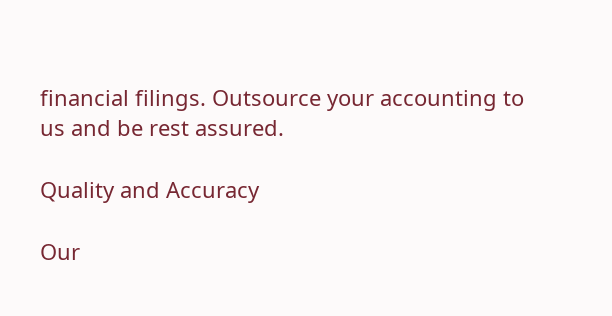financial filings. Outsource your accounting to us and be rest assured.

Quality and Accuracy

Our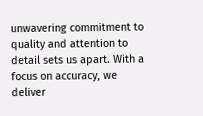unwavering commitment to quality and attention to detail sets us apart. With a focus on accuracy, we deliver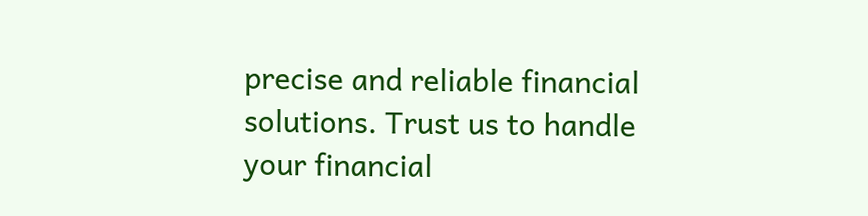precise and reliable financial solutions. Trust us to handle your financial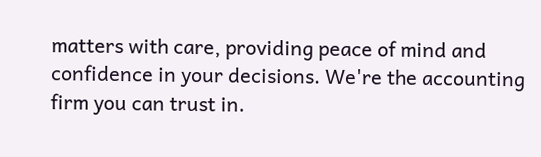matters with care, providing peace of mind and confidence in your decisions. We're the accounting firm you can trust in.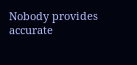Nobody provides accurate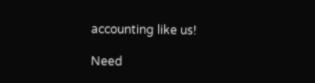accounting like us!

Need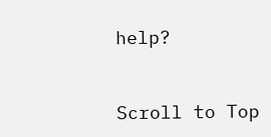help?


Scroll to Top